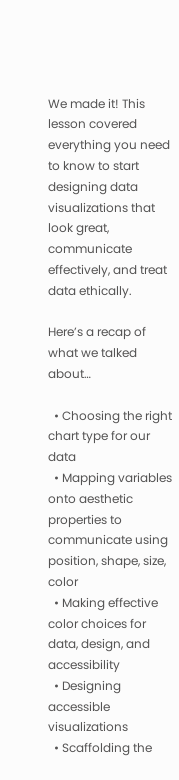We made it! This lesson covered everything you need to know to start designing data visualizations that look great, communicate effectively, and treat data ethically.

Here’s a recap of what we talked about…

  • Choosing the right chart type for our data
  • Mapping variables onto aesthetic properties to communicate using position, shape, size, color
  • Making effective color choices for data, design, and accessibility
  • Designing accessible visualizations
  • Scaffolding the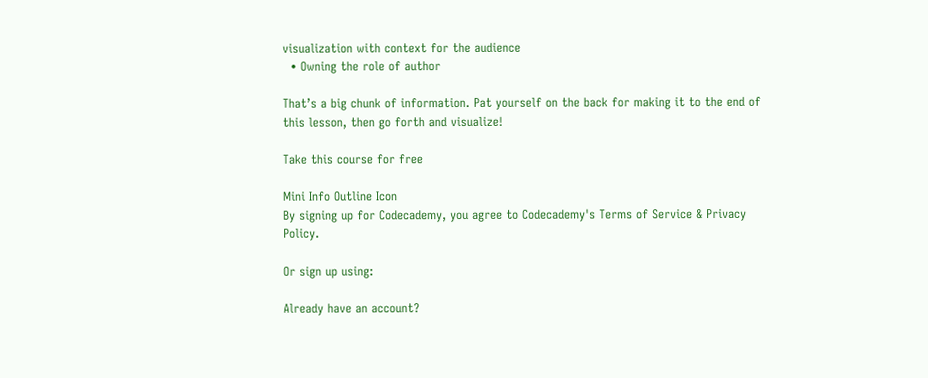visualization with context for the audience
  • Owning the role of author

That’s a big chunk of information. Pat yourself on the back for making it to the end of this lesson, then go forth and visualize!

Take this course for free

Mini Info Outline Icon
By signing up for Codecademy, you agree to Codecademy's Terms of Service & Privacy Policy.

Or sign up using:

Already have an account?